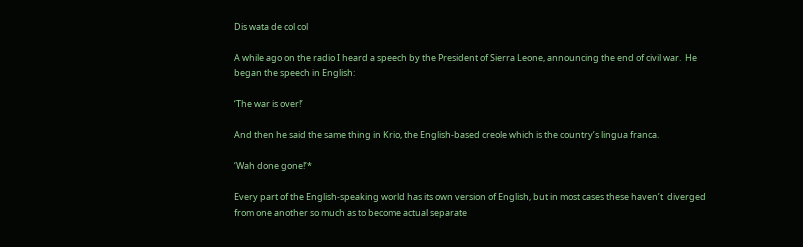Dis wata de col col

A while ago on the radio I heard a speech by the President of Sierra Leone, announcing the end of civil war.  He began the speech in English:

‘The war is over!’

And then he said the same thing in Krio, the English-based creole which is the country’s lingua franca.

‘Wah done gone!’*

Every part of the English-speaking world has its own version of English, but in most cases these haven’t  diverged from one another so much as to become actual separate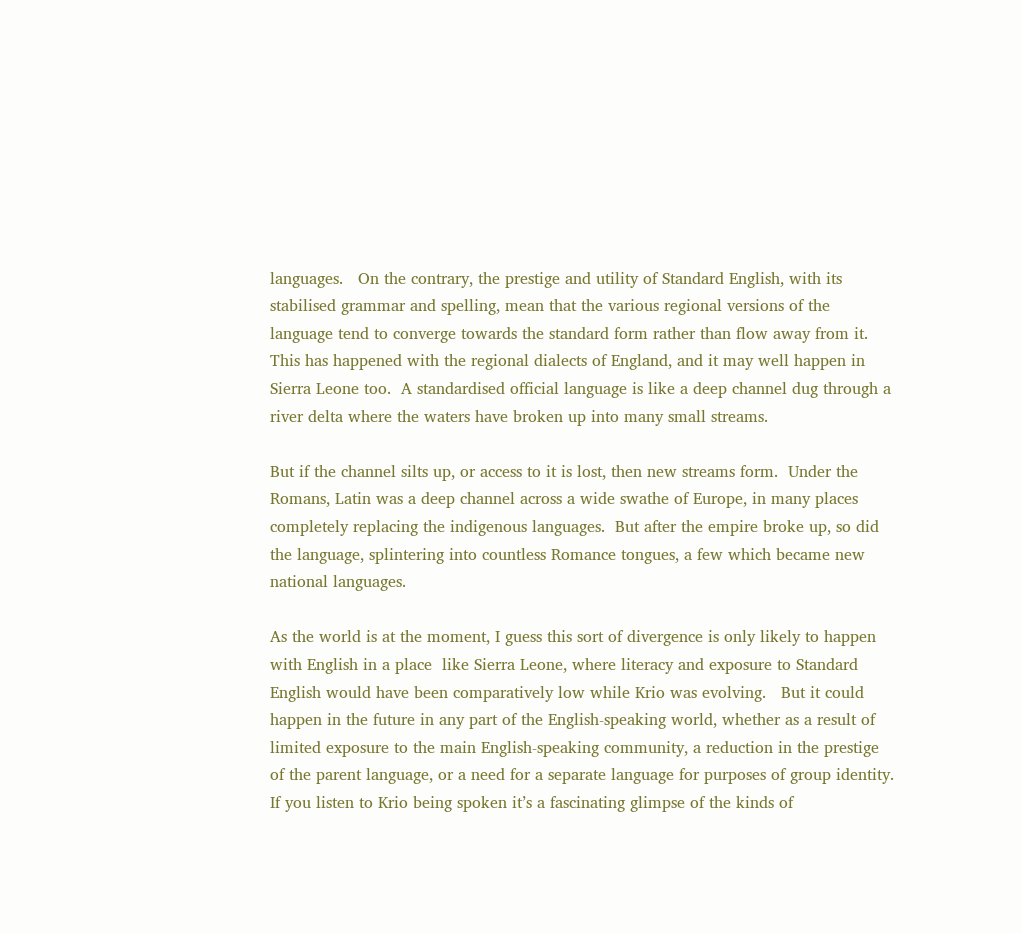languages.   On the contrary, the prestige and utility of Standard English, with its stabilised grammar and spelling, mean that the various regional versions of the language tend to converge towards the standard form rather than flow away from it.   This has happened with the regional dialects of England, and it may well happen in Sierra Leone too.  A standardised official language is like a deep channel dug through a river delta where the waters have broken up into many small streams.

But if the channel silts up, or access to it is lost, then new streams form.  Under the Romans, Latin was a deep channel across a wide swathe of Europe, in many places completely replacing the indigenous languages.  But after the empire broke up, so did the language, splintering into countless Romance tongues, a few which became new national languages.

As the world is at the moment, I guess this sort of divergence is only likely to happen with English in a place  like Sierra Leone, where literacy and exposure to Standard English would have been comparatively low while Krio was evolving.   But it could happen in the future in any part of the English-speaking world, whether as a result of limited exposure to the main English-speaking community, a reduction in the prestige of the parent language, or a need for a separate language for purposes of group identity.  If you listen to Krio being spoken it’s a fascinating glimpse of the kinds of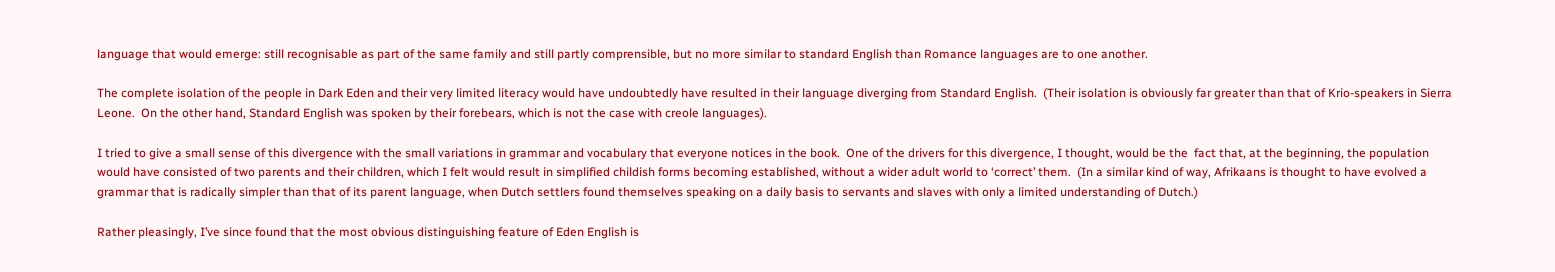language that would emerge: still recognisable as part of the same family and still partly comprensible, but no more similar to standard English than Romance languages are to one another.

The complete isolation of the people in Dark Eden and their very limited literacy would have undoubtedly have resulted in their language diverging from Standard English.  (Their isolation is obviously far greater than that of Krio-speakers in Sierra Leone.  On the other hand, Standard English was spoken by their forebears, which is not the case with creole languages).

I tried to give a small sense of this divergence with the small variations in grammar and vocabulary that everyone notices in the book.  One of the drivers for this divergence, I thought, would be the  fact that, at the beginning, the population would have consisted of two parents and their children, which I felt would result in simplified childish forms becoming established, without a wider adult world to ‘correct’ them.  (In a similar kind of way, Afrikaans is thought to have evolved a grammar that is radically simpler than that of its parent language, when Dutch settlers found themselves speaking on a daily basis to servants and slaves with only a limited understanding of Dutch.)

Rather pleasingly, I’ve since found that the most obvious distinguishing feature of Eden English is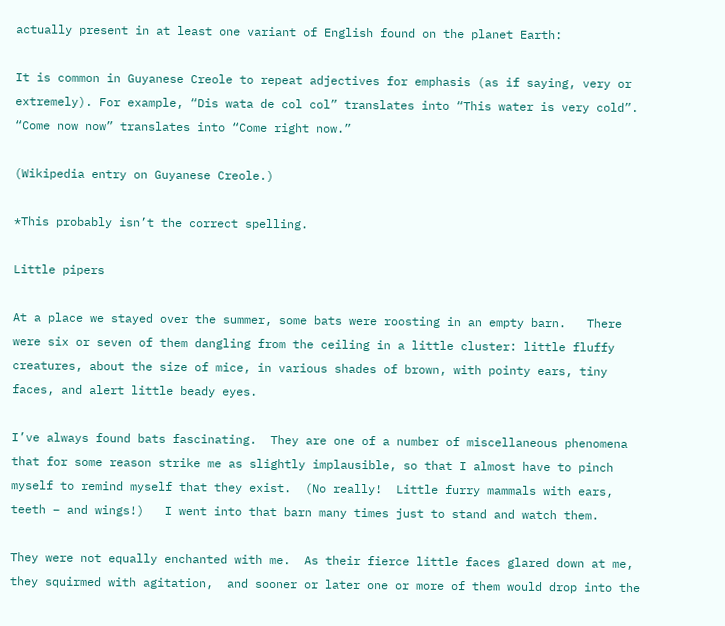actually present in at least one variant of English found on the planet Earth:

It is common in Guyanese Creole to repeat adjectives for emphasis (as if saying, very or extremely). For example, “Dis wata de col col” translates into “This water is very cold”. “Come now now” translates into “Come right now.”

(Wikipedia entry on Guyanese Creole.)

*This probably isn’t the correct spelling.

Little pipers

At a place we stayed over the summer, some bats were roosting in an empty barn.   There were six or seven of them dangling from the ceiling in a little cluster: little fluffy creatures, about the size of mice, in various shades of brown, with pointy ears, tiny faces, and alert little beady eyes.

I’ve always found bats fascinating.  They are one of a number of miscellaneous phenomena that for some reason strike me as slightly implausible, so that I almost have to pinch myself to remind myself that they exist.  (No really!  Little furry mammals with ears, teeth – and wings!)   I went into that barn many times just to stand and watch them.

They were not equally enchanted with me.  As their fierce little faces glared down at me, they squirmed with agitation,  and sooner or later one or more of them would drop into the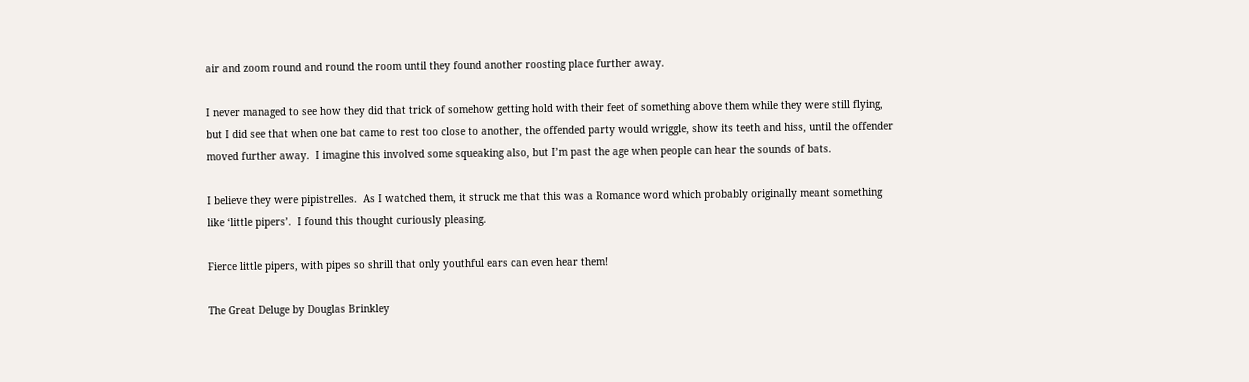air and zoom round and round the room until they found another roosting place further away.

I never managed to see how they did that trick of somehow getting hold with their feet of something above them while they were still flying, but I did see that when one bat came to rest too close to another, the offended party would wriggle, show its teeth and hiss, until the offender moved further away.  I imagine this involved some squeaking also, but I’m past the age when people can hear the sounds of bats.

I believe they were pipistrelles.  As I watched them, it struck me that this was a Romance word which probably originally meant something like ‘little pipers’.  I found this thought curiously pleasing.

Fierce little pipers, with pipes so shrill that only youthful ears can even hear them!

The Great Deluge by Douglas Brinkley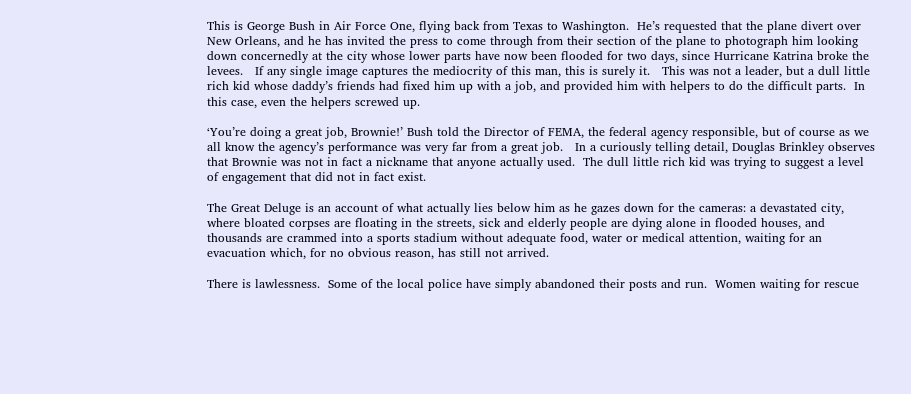This is George Bush in Air Force One, flying back from Texas to Washington.  He’s requested that the plane divert over New Orleans, and he has invited the press to come through from their section of the plane to photograph him looking down concernedly at the city whose lower parts have now been flooded for two days, since Hurricane Katrina broke the levees.   If any single image captures the mediocrity of this man, this is surely it.   This was not a leader, but a dull little rich kid whose daddy’s friends had fixed him up with a job, and provided him with helpers to do the difficult parts.  In this case, even the helpers screwed up.

‘You’re doing a great job, Brownie!’ Bush told the Director of FEMA, the federal agency responsible, but of course as we all know the agency’s performance was very far from a great job.   In a curiously telling detail, Douglas Brinkley observes that Brownie was not in fact a nickname that anyone actually used.  The dull little rich kid was trying to suggest a level of engagement that did not in fact exist.

The Great Deluge is an account of what actually lies below him as he gazes down for the cameras: a devastated city, where bloated corpses are floating in the streets, sick and elderly people are dying alone in flooded houses, and thousands are crammed into a sports stadium without adequate food, water or medical attention, waiting for an evacuation which, for no obvious reason, has still not arrived.

There is lawlessness.  Some of the local police have simply abandoned their posts and run.  Women waiting for rescue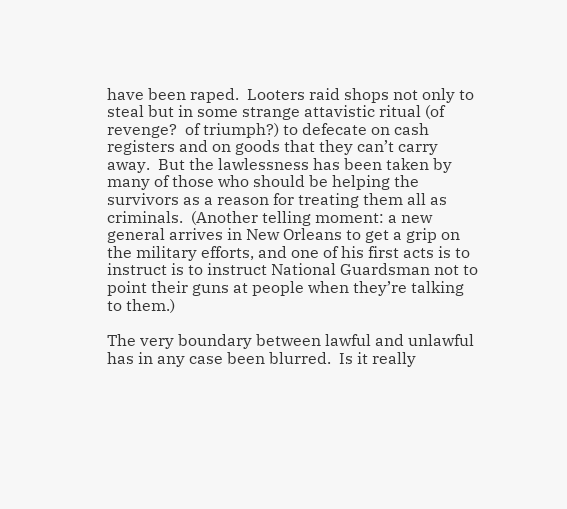have been raped.  Looters raid shops not only to steal but in some strange attavistic ritual (of revenge?  of triumph?) to defecate on cash registers and on goods that they can’t carry away.  But the lawlessness has been taken by many of those who should be helping the survivors as a reason for treating them all as criminals.  (Another telling moment: a new general arrives in New Orleans to get a grip on the military efforts, and one of his first acts is to instruct is to instruct National Guardsman not to point their guns at people when they’re talking to them.)

The very boundary between lawful and unlawful has in any case been blurred.  Is it really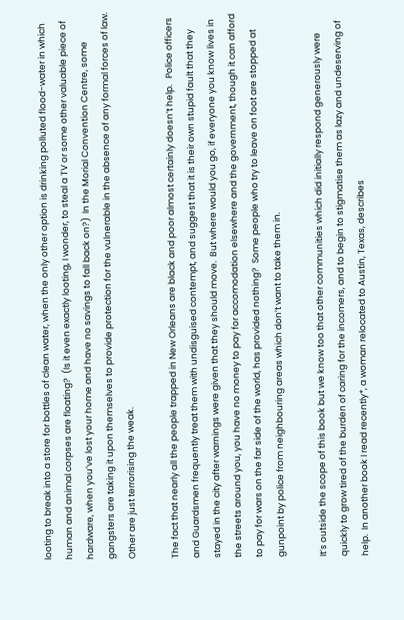looting to break into a store for bottles of clean water, when the only other option is drinking polluted flood-water in which human and animal corpses are floating?  (Is it even exactly looting, I wonder, to steal a TV or some other valuable piece of hardware, when you’ve lost your home and have no savings to fall back on?)  In the Morial Convention Centre, some gangsters are taking it upon themselves to provide protection for the vulnerable in the absence of any formal forces of law.  Other are just terrorising the weak.

The fact that nearly all the people trapped in New Orleans are black and poor almost certainly doesn’t help.   Police officers and Guardsmen frequently treat them with undisguised contempt, and suggest that it is their own stupid fault that they stayed in the city after warnings were given that they should move.  But where would you go, if everyone you know lives in the streets around you, you have no money to pay for accomodation elsewhere and the government, though it can afford to pay for wars on the far side of the world, has provided nothing?  Some people who try to leave on foot are stopped at gunpoint by police from neighbouring areas which don’t want to take them in.

It’s outside the scope of this book but we know too that other communities which did initially respond generously were quickly to grow tired of the burden of caring for the incomers, and to begin to stigmatise them as lazy and undeserving of help.  In another book I read recently*, a woman relocated to Austin, Texas, describes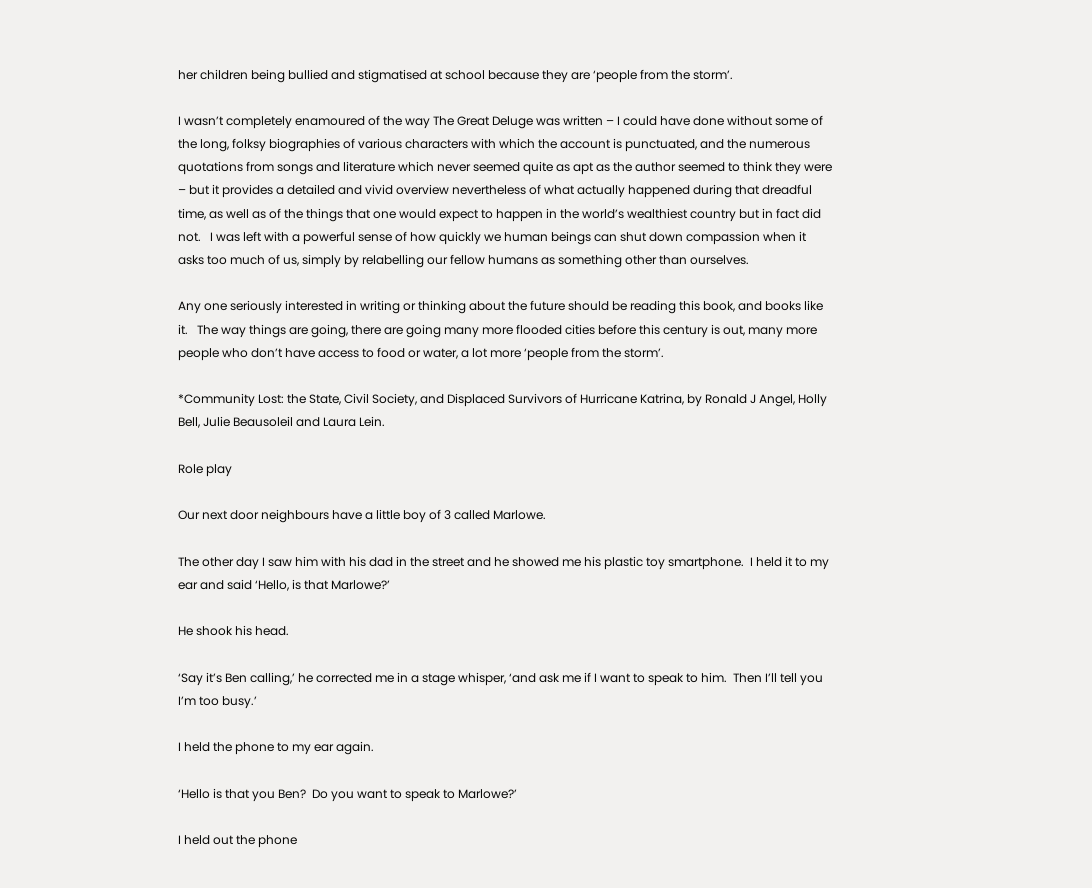her children being bullied and stigmatised at school because they are ‘people from the storm’.

I wasn’t completely enamoured of the way The Great Deluge was written – I could have done without some of the long, folksy biographies of various characters with which the account is punctuated, and the numerous quotations from songs and literature which never seemed quite as apt as the author seemed to think they were – but it provides a detailed and vivid overview nevertheless of what actually happened during that dreadful time, as well as of the things that one would expect to happen in the world’s wealthiest country but in fact did not.   I was left with a powerful sense of how quickly we human beings can shut down compassion when it asks too much of us, simply by relabelling our fellow humans as something other than ourselves.

Any one seriously interested in writing or thinking about the future should be reading this book, and books like it.   The way things are going, there are going many more flooded cities before this century is out, many more people who don’t have access to food or water, a lot more ‘people from the storm’.

*Community Lost: the State, Civil Society, and Displaced Survivors of Hurricane Katrina, by Ronald J Angel, Holly Bell, Julie Beausoleil and Laura Lein.

Role play

Our next door neighbours have a little boy of 3 called Marlowe.

The other day I saw him with his dad in the street and he showed me his plastic toy smartphone.  I held it to my ear and said ‘Hello, is that Marlowe?’

He shook his head.

‘Say it’s Ben calling,’ he corrected me in a stage whisper, ‘and ask me if I want to speak to him.  Then I’ll tell you I’m too busy.’

I held the phone to my ear again.

‘Hello is that you Ben?  Do you want to speak to Marlowe?’

I held out the phone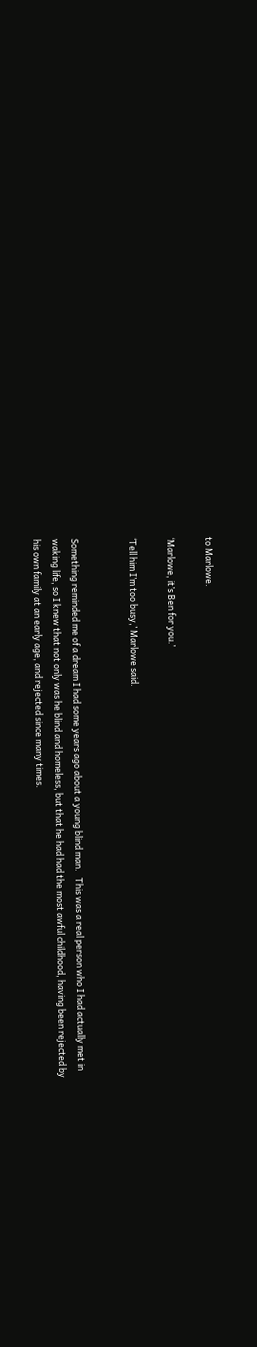to Marlowe.

‘Marlowe, it’s Ben for you.’

‘Tell him I’m too busy,’ Marlowe said.


Something reminded me of a dream I had some years ago about a young blind man.   This was a real person who I had actually met in waking life, so I knew that not only was he blind and homeless, but that he had had the most awful childhood, having been rejected by his own family at an early age, and rejected since many times.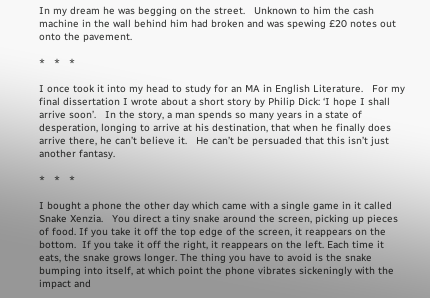In my dream he was begging on the street.   Unknown to him the cash machine in the wall behind him had broken and was spewing £20 notes out onto the pavement.

*   *   *

I once took it into my head to study for an MA in English Literature.   For my final dissertation I wrote about a short story by Philip Dick: ‘I hope I shall arrive soon’.   In the story, a man spends so many years in a state of desperation, longing to arrive at his destination, that when he finally does arrive there, he can’t believe it.   He can’t be persuaded that this isn’t just another fantasy.

*   *   *

I bought a phone the other day which came with a single game in it called Snake Xenzia.   You direct a tiny snake around the screen, picking up pieces of food. If you take it off the top edge of the screen, it reappears on the bottom.  If you take it off the right, it reappears on the left. Each time it eats, the snake grows longer. The thing you have to avoid is the snake bumping into itself, at which point the phone vibrates sickeningly with the impact and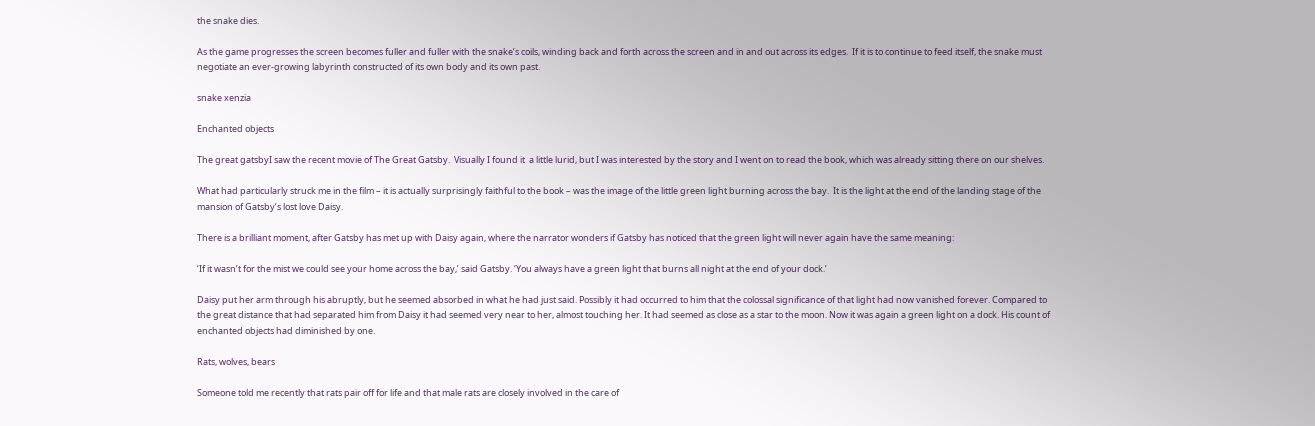the snake dies.

As the game progresses the screen becomes fuller and fuller with the snake’s coils, winding back and forth across the screen and in and out across its edges.  If it is to continue to feed itself, the snake must  negotiate an ever-growing labyrinth constructed of its own body and its own past.

snake xenzia

Enchanted objects

The great gatsbyI saw the recent movie of The Great Gatsby.  Visually I found it  a little lurid, but I was interested by the story and I went on to read the book, which was already sitting there on our shelves.

What had particularly struck me in the film – it is actually surprisingly faithful to the book – was the image of the little green light burning across the bay.  It is the light at the end of the landing stage of the mansion of Gatsby’s lost love Daisy.

There is a brilliant moment, after Gatsby has met up with Daisy again, where the narrator wonders if Gatsby has noticed that the green light will never again have the same meaning:

‘If it wasn’t for the mist we could see your home across the bay,’ said Gatsby. ‘You always have a green light that burns all night at the end of your dock.’

Daisy put her arm through his abruptly, but he seemed absorbed in what he had just said. Possibly it had occurred to him that the colossal significance of that light had now vanished forever. Compared to the great distance that had separated him from Daisy it had seemed very near to her, almost touching her. It had seemed as close as a star to the moon. Now it was again a green light on a dock. His count of enchanted objects had diminished by one.

Rats, wolves, bears

Someone told me recently that rats pair off for life and that male rats are closely involved in the care of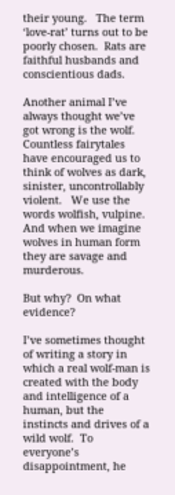their young.   The term ‘love-rat’ turns out to be poorly chosen.  Rats are faithful husbands and conscientious dads.

Another animal I’ve always thought we’ve got wrong is the wolf.   Countless fairytales have encouraged us to think of wolves as dark, sinister, uncontrollably violent.   We use the words wolfish, vulpine.  And when we imagine wolves in human form they are savage and murderous.

But why?  On what evidence?

I’ve sometimes thought of writing a story in which a real wolf-man is created with the body and intelligence of a human, but the instincts and drives of a wild wolf.  To everyone’s disappointment, he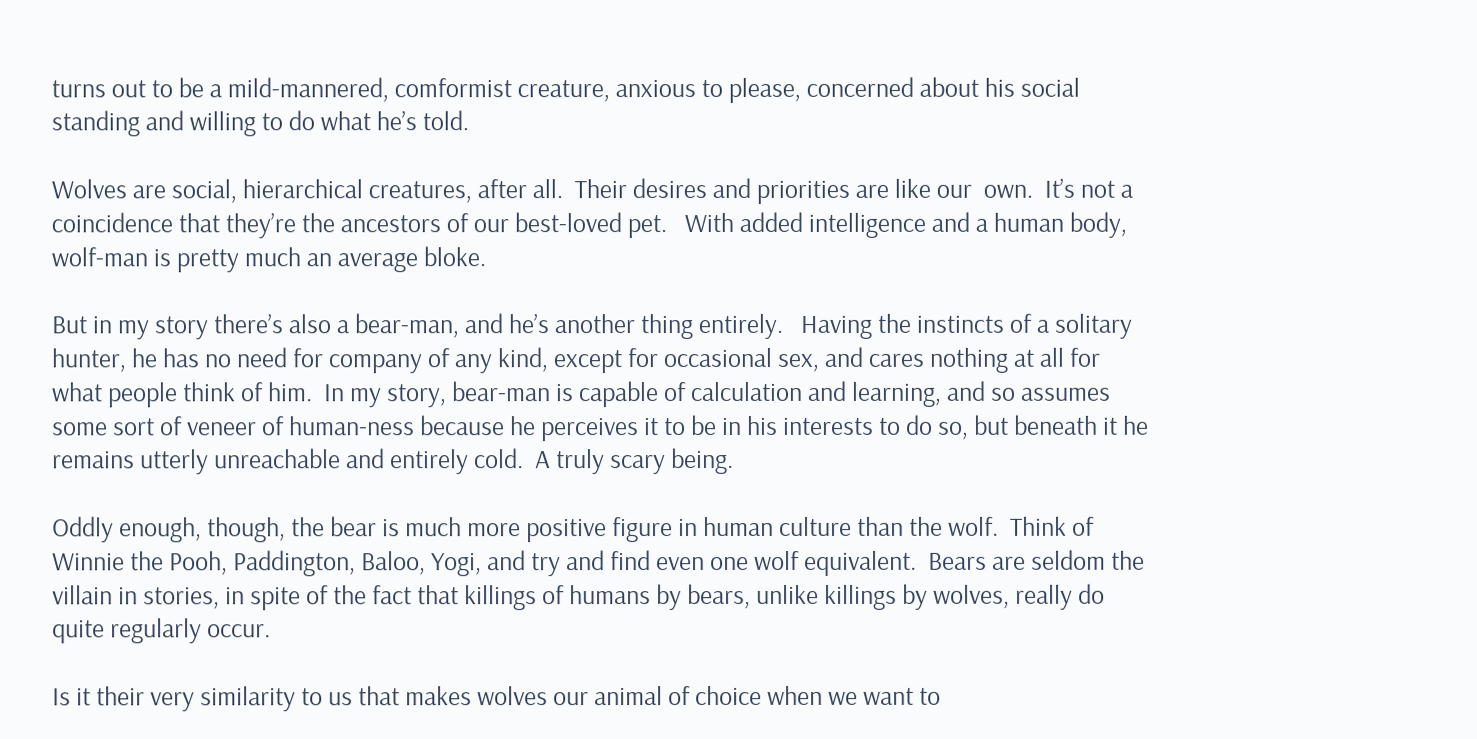turns out to be a mild-mannered, comformist creature, anxious to please, concerned about his social standing and willing to do what he’s told.

Wolves are social, hierarchical creatures, after all.  Their desires and priorities are like our  own.  It’s not a coincidence that they’re the ancestors of our best-loved pet.   With added intelligence and a human body, wolf-man is pretty much an average bloke.

But in my story there’s also a bear-man, and he’s another thing entirely.   Having the instincts of a solitary hunter, he has no need for company of any kind, except for occasional sex, and cares nothing at all for what people think of him.  In my story, bear-man is capable of calculation and learning, and so assumes some sort of veneer of human-ness because he perceives it to be in his interests to do so, but beneath it he remains utterly unreachable and entirely cold.  A truly scary being.

Oddly enough, though, the bear is much more positive figure in human culture than the wolf.  Think of Winnie the Pooh, Paddington, Baloo, Yogi, and try and find even one wolf equivalent.  Bears are seldom the villain in stories, in spite of the fact that killings of humans by bears, unlike killings by wolves, really do quite regularly occur.

Is it their very similarity to us that makes wolves our animal of choice when we want to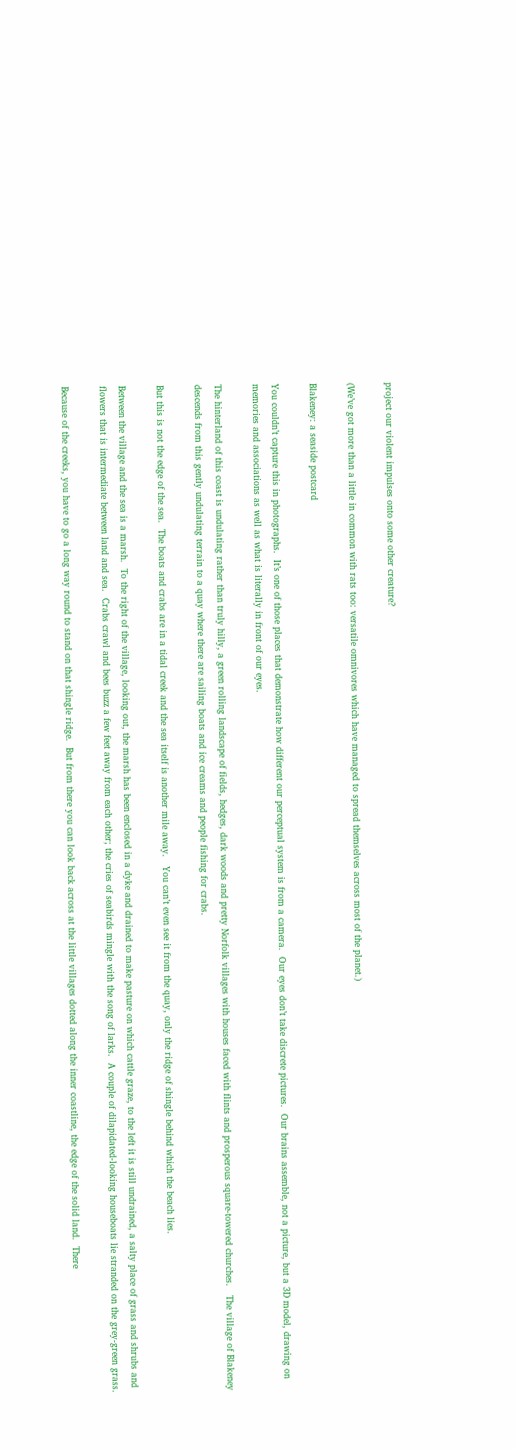project our violent impulses onto some other creature?

(We’ve got more than a little in common with rats too: versatile omnivores which have managed to spread themselves across most of the planet.)

Blakeney: a seaside postcard

You couldn’t capture this in photographs.  It’s one of those places that demonstrate how different our perceptual system is from a camera.  Our eyes don’t take discrete pictures.  Our brains assemble, not a picture, but a 3D model, drawing on memories and associations as well as what is literally in front of our eyes.

The hinterland of this coast is undulating rather than truly hilly, a green rolling landscape of fields, hedges, dark woods and pretty Norfolk villages with houses faced with flints and prosperous square-towered churches.   The village of Blakeney descends from this gently undulating terrain to a quay where there are sailing boats and ice creams and people fishing for crabs.

But this is not the edge of the sea.  The boats and crabs are in a tidal creek and the sea itself is another mile away.   You can’t even see it from the quay, only the ridge of shingle behind which the beach lies.

Between the village and the sea is a marsh.  To the right of the village, looking out, the marsh has been enclosed in a dyke and drained to make pasture on which cattle graze, to the left it is still undrained, a salty place of grass and shrubs and flowers that is intermediate between land and sea.  Crabs crawl and bees buzz a few feet away from each other; the cries of seabirds mingle with the song of larks.  A couple of dilapidated-looking houseboats lie stranded on the grey-green grass.

Because of the creeks, you have to go a long way round to stand on that shingle ridge.  But from there you can look back across at the little villages dotted along the inner coastline, the edge of the solid land.  There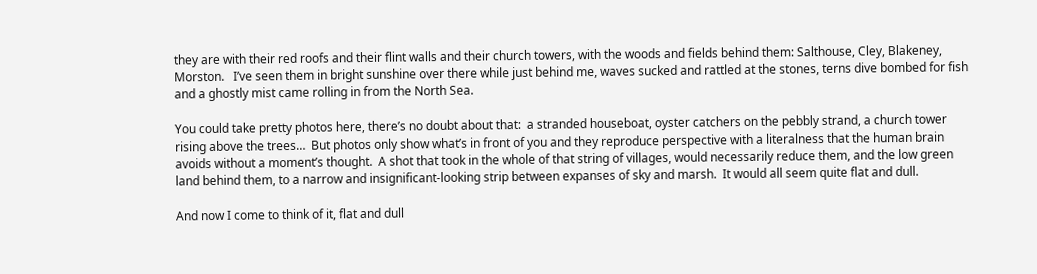they are with their red roofs and their flint walls and their church towers, with the woods and fields behind them: Salthouse, Cley, Blakeney, Morston.   I’ve seen them in bright sunshine over there while just behind me, waves sucked and rattled at the stones, terns dive bombed for fish and a ghostly mist came rolling in from the North Sea.

You could take pretty photos here, there’s no doubt about that:  a stranded houseboat, oyster catchers on the pebbly strand, a church tower rising above the trees…  But photos only show what’s in front of you and they reproduce perspective with a literalness that the human brain avoids without a moment’s thought.  A shot that took in the whole of that string of villages, would necessarily reduce them, and the low green land behind them, to a narrow and insignificant-looking strip between expanses of sky and marsh.  It would all seem quite flat and dull.

And now I come to think of it, flat and dull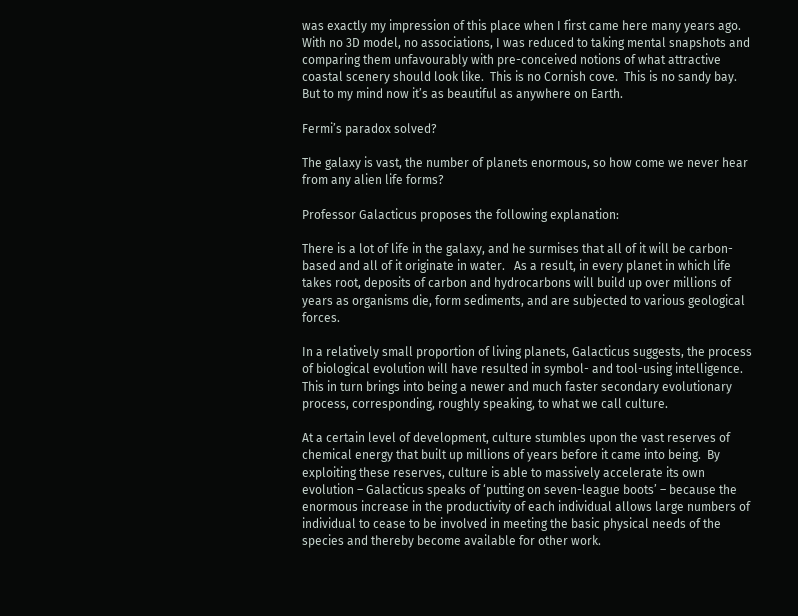was exactly my impression of this place when I first came here many years ago.  With no 3D model, no associations, I was reduced to taking mental snapshots and comparing them unfavourably with pre-conceived notions of what attractive coastal scenery should look like.  This is no Cornish cove.  This is no sandy bay.  But to my mind now it’s as beautiful as anywhere on Earth.

Fermi’s paradox solved?

The galaxy is vast, the number of planets enormous, so how come we never hear from any alien life forms?

Professor Galacticus proposes the following explanation:

There is a lot of life in the galaxy, and he surmises that all of it will be carbon-based and all of it originate in water.   As a result, in every planet in which life takes root, deposits of carbon and hydrocarbons will build up over millions of years as organisms die, form sediments, and are subjected to various geological forces.

In a relatively small proportion of living planets, Galacticus suggests, the process of biological evolution will have resulted in symbol- and tool-using intelligence.   This in turn brings into being a newer and much faster secondary evolutionary process, corresponding, roughly speaking, to what we call culture.

At a certain level of development, culture stumbles upon the vast reserves of chemical energy that built up millions of years before it came into being.  By exploiting these reserves, culture is able to massively accelerate its own evolution – Galacticus speaks of ‘putting on seven-league boots’ – because the enormous increase in the productivity of each individual allows large numbers of individual to cease to be involved in meeting the basic physical needs of the species and thereby become available for other work.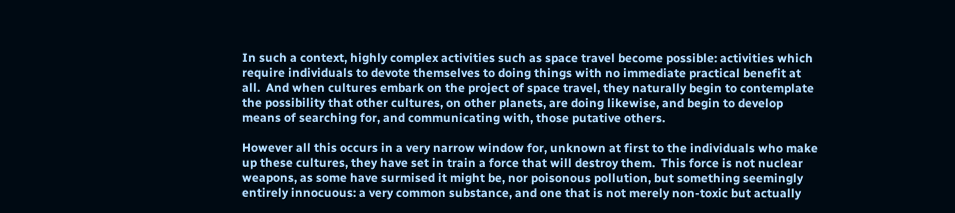In such a context, highly complex activities such as space travel become possible: activities which require individuals to devote themselves to doing things with no immediate practical benefit at all.  And when cultures embark on the project of space travel, they naturally begin to contemplate the possibility that other cultures, on other planets, are doing likewise, and begin to develop means of searching for, and communicating with, those putative others.

However all this occurs in a very narrow window for, unknown at first to the individuals who make up these cultures, they have set in train a force that will destroy them.  This force is not nuclear weapons, as some have surmised it might be, nor poisonous pollution, but something seemingly entirely innocuous: a very common substance, and one that is not merely non-toxic but actually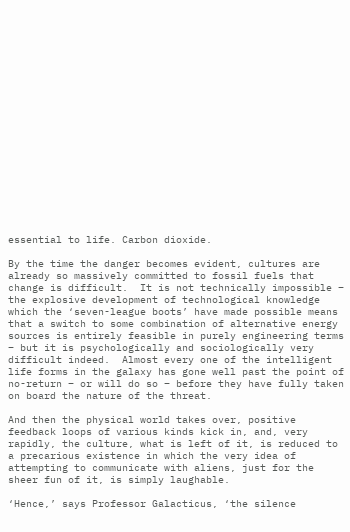essential to life. Carbon dioxide.

By the time the danger becomes evident, cultures are already so massively committed to fossil fuels that change is difficult.  It is not technically impossible – the explosive development of technological knowledge which the ‘seven-league boots’ have made possible means that a switch to some combination of alternative energy sources is entirely feasible in purely engineering terms – but it is psychologically and sociologically very difficult indeed.  Almost every one of the intelligent life forms in the galaxy has gone well past the point of no-return – or will do so – before they have fully taken on board the nature of the threat.

And then the physical world takes over, positive feedback loops of various kinds kick in, and, very rapidly, the culture, what is left of it, is reduced to a precarious existence in which the very idea of attempting to communicate with aliens, just for the sheer fun of it, is simply laughable.

‘Hence,’ says Professor Galacticus, ‘the silence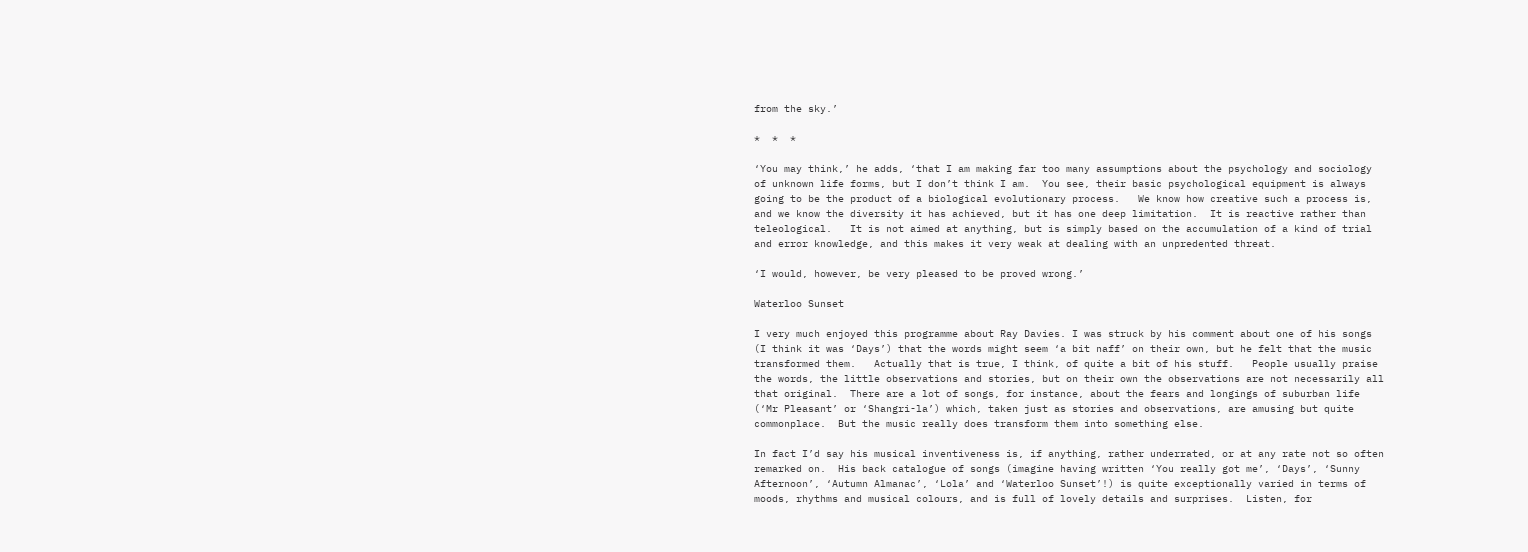from the sky.’

*  *  *

‘You may think,’ he adds, ‘that I am making far too many assumptions about the psychology and sociology of unknown life forms, but I don’t think I am.  You see, their basic psychological equipment is always going to be the product of a biological evolutionary process.   We know how creative such a process is, and we know the diversity it has achieved, but it has one deep limitation.  It is reactive rather than teleological.   It is not aimed at anything, but is simply based on the accumulation of a kind of trial and error knowledge, and this makes it very weak at dealing with an unpredented threat.

‘I would, however, be very pleased to be proved wrong.’

Waterloo Sunset

I very much enjoyed this programme about Ray Davies. I was struck by his comment about one of his songs (I think it was ‘Days’) that the words might seem ‘a bit naff’ on their own, but he felt that the music transformed them.   Actually that is true, I think, of quite a bit of his stuff.   People usually praise the words, the little observations and stories, but on their own the observations are not necessarily all that original.  There are a lot of songs, for instance, about the fears and longings of suburban life (‘Mr Pleasant’ or ‘Shangri-la’) which, taken just as stories and observations, are amusing but quite commonplace.  But the music really does transform them into something else.

In fact I’d say his musical inventiveness is, if anything, rather underrated, or at any rate not so often remarked on.  His back catalogue of songs (imagine having written ‘You really got me’, ‘Days’, ‘Sunny Afternoon’, ‘Autumn Almanac’, ‘Lola’ and ‘Waterloo Sunset’!) is quite exceptionally varied in terms of moods, rhythms and musical colours, and is full of lovely details and surprises.  Listen, for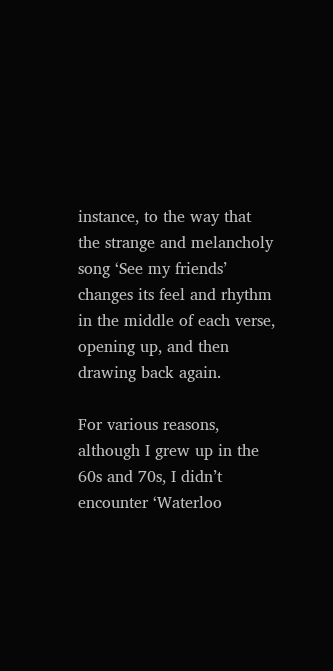instance, to the way that the strange and melancholy song ‘See my friends’ changes its feel and rhythm in the middle of each verse, opening up, and then drawing back again.

For various reasons, although I grew up in the 60s and 70s, I didn’t encounter ‘Waterloo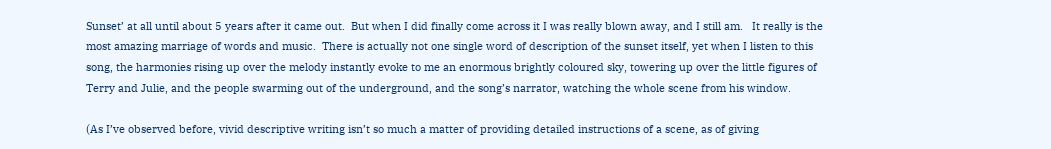Sunset’ at all until about 5 years after it came out.  But when I did finally come across it I was really blown away, and I still am.   It really is the most amazing marriage of words and music.  There is actually not one single word of description of the sunset itself, yet when I listen to this song, the harmonies rising up over the melody instantly evoke to me an enormous brightly coloured sky, towering up over the little figures of Terry and Julie, and the people swarming out of the underground, and the song’s narrator, watching the whole scene from his window.

(As I’ve observed before, vivid descriptive writing isn’t so much a matter of providing detailed instructions of a scene, as of giving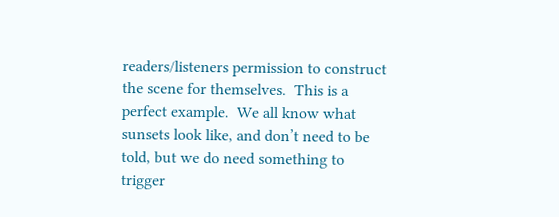readers/listeners permission to construct the scene for themselves.  This is a perfect example.  We all know what sunsets look like, and don’t need to be told, but we do need something to trigger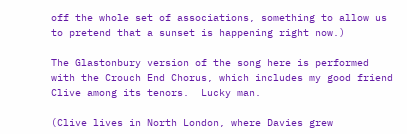off the whole set of associations, something to allow us to pretend that a sunset is happening right now.)

The Glastonbury version of the song here is performed with the Crouch End Chorus, which includes my good friend Clive among its tenors.  Lucky man.

(Clive lives in North London, where Davies grew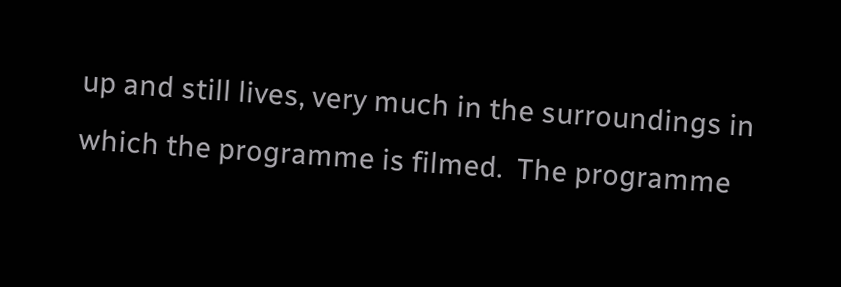up and still lives, very much in the surroundings in which the programme is filmed.  The programme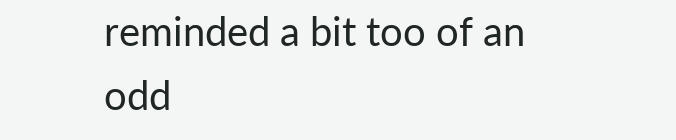reminded a bit too of an odd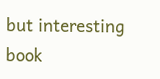but interesting book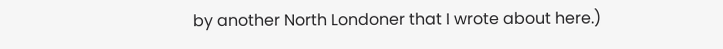by another North Londoner that I wrote about here.)